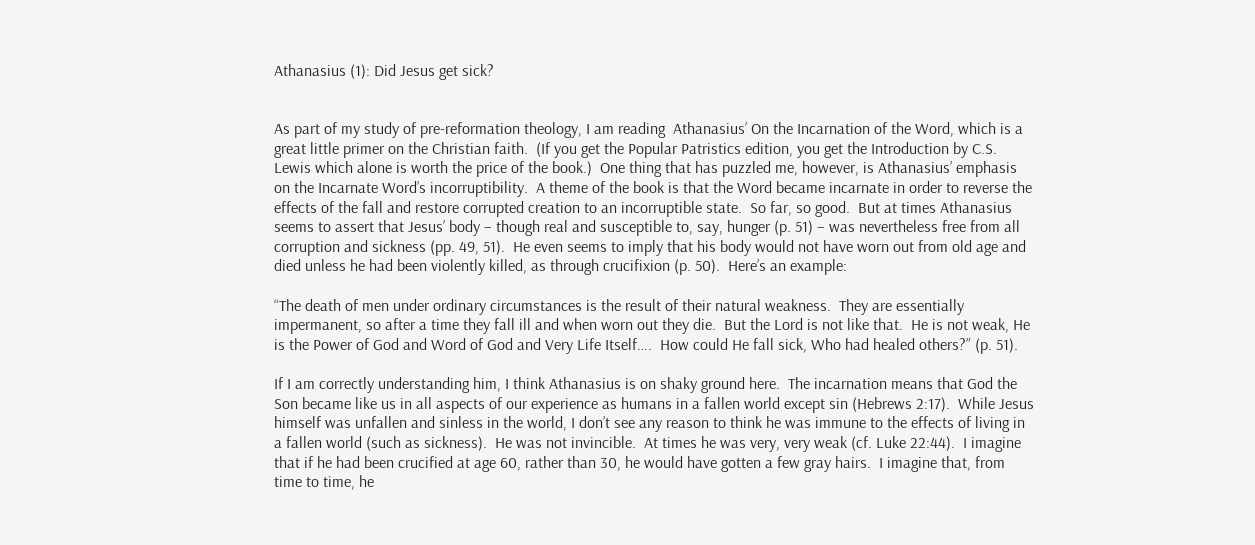Athanasius (1): Did Jesus get sick?


As part of my study of pre-reformation theology, I am reading  Athanasius’ On the Incarnation of the Word, which is a great little primer on the Christian faith.  (If you get the Popular Patristics edition, you get the Introduction by C.S. Lewis which alone is worth the price of the book.)  One thing that has puzzled me, however, is Athanasius’ emphasis on the Incarnate Word’s incorruptibility.  A theme of the book is that the Word became incarnate in order to reverse the effects of the fall and restore corrupted creation to an incorruptible state.  So far, so good.  But at times Athanasius seems to assert that Jesus’ body – though real and susceptible to, say, hunger (p. 51) – was nevertheless free from all corruption and sickness (pp. 49, 51).  He even seems to imply that his body would not have worn out from old age and died unless he had been violently killed, as through crucifixion (p. 50).  Here’s an example:

“The death of men under ordinary circumstances is the result of their natural weakness.  They are essentially impermanent, so after a time they fall ill and when worn out they die.  But the Lord is not like that.  He is not weak, He is the Power of God and Word of God and Very Life Itself….  How could He fall sick, Who had healed others?” (p. 51).

If I am correctly understanding him, I think Athanasius is on shaky ground here.  The incarnation means that God the Son became like us in all aspects of our experience as humans in a fallen world except sin (Hebrews 2:17).  While Jesus himself was unfallen and sinless in the world, I don’t see any reason to think he was immune to the effects of living in a fallen world (such as sickness).  He was not invincible.  At times he was very, very weak (cf. Luke 22:44).  I imagine that if he had been crucified at age 60, rather than 30, he would have gotten a few gray hairs.  I imagine that, from time to time, he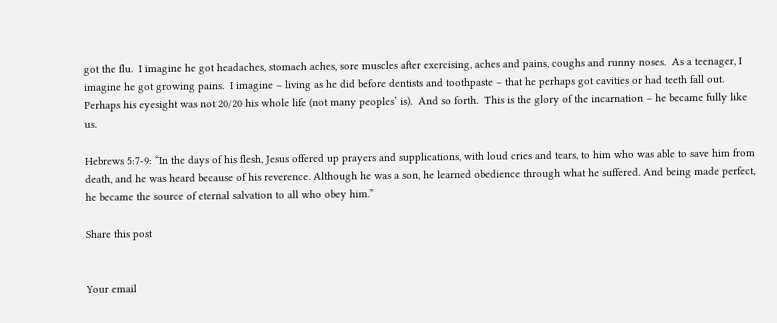got the flu.  I imagine he got headaches, stomach aches, sore muscles after exercising, aches and pains, coughs and runny noses.  As a teenager, I imagine he got growing pains.  I imagine – living as he did before dentists and toothpaste – that he perhaps got cavities or had teeth fall out.  Perhaps his eyesight was not 20/20 his whole life (not many peoples’ is).  And so forth.  This is the glory of the incarnation – he became fully like us.

Hebrews 5:7-9: “In the days of his flesh, Jesus offered up prayers and supplications, with loud cries and tears, to him who was able to save him from death, and he was heard because of his reverence. Although he was a son, he learned obedience through what he suffered. And being made perfect, he became the source of eternal salvation to all who obey him.”

Share this post


Your email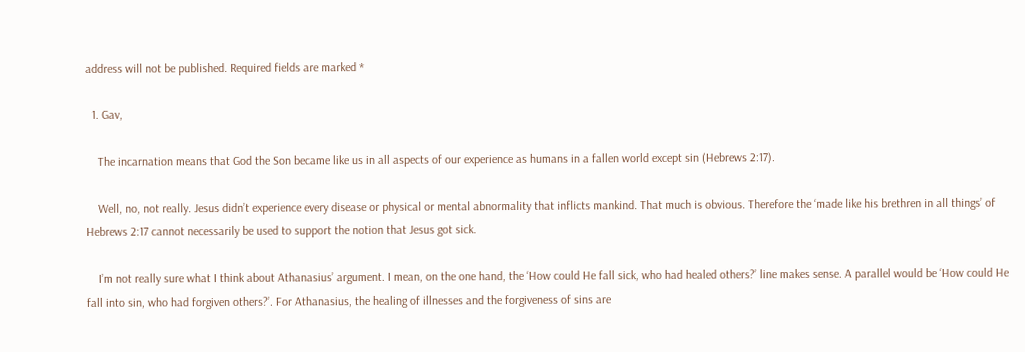address will not be published. Required fields are marked *

  1. Gav,

    The incarnation means that God the Son became like us in all aspects of our experience as humans in a fallen world except sin (Hebrews 2:17).

    Well, no, not really. Jesus didn’t experience every disease or physical or mental abnormality that inflicts mankind. That much is obvious. Therefore the ‘made like his brethren in all things’ of Hebrews 2:17 cannot necessarily be used to support the notion that Jesus got sick.

    I’m not really sure what I think about Athanasius’ argument. I mean, on the one hand, the ‘How could He fall sick, who had healed others?’ line makes sense. A parallel would be ‘How could He fall into sin, who had forgiven others?’. For Athanasius, the healing of illnesses and the forgiveness of sins are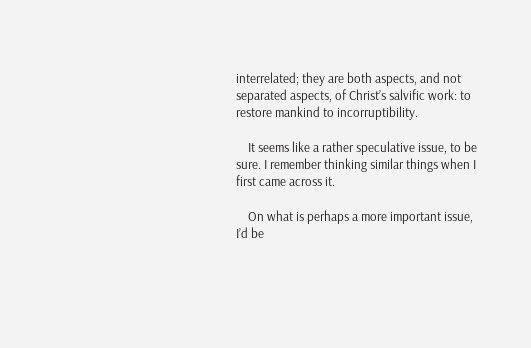interrelated; they are both aspects, and not separated aspects, of Christ’s salvific work: to restore mankind to incorruptibility.

    It seems like a rather speculative issue, to be sure. I remember thinking similar things when I first came across it.

    On what is perhaps a more important issue, I’d be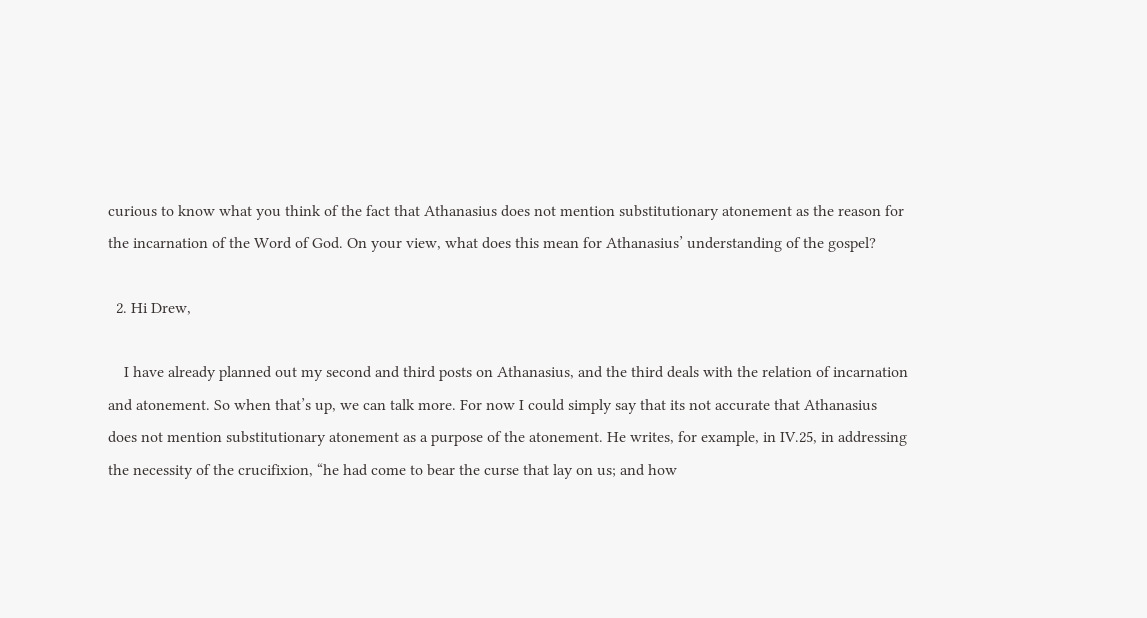curious to know what you think of the fact that Athanasius does not mention substitutionary atonement as the reason for the incarnation of the Word of God. On your view, what does this mean for Athanasius’ understanding of the gospel?

  2. Hi Drew,

    I have already planned out my second and third posts on Athanasius, and the third deals with the relation of incarnation and atonement. So when that’s up, we can talk more. For now I could simply say that its not accurate that Athanasius does not mention substitutionary atonement as a purpose of the atonement. He writes, for example, in IV.25, in addressing the necessity of the crucifixion, “he had come to bear the curse that lay on us; and how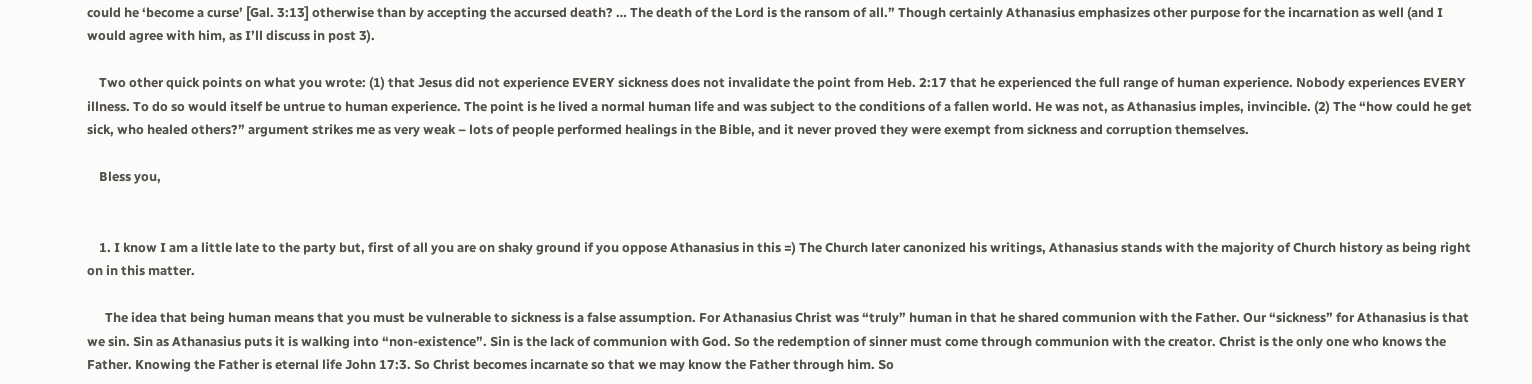could he ‘become a curse’ [Gal. 3:13] otherwise than by accepting the accursed death? … The death of the Lord is the ransom of all.” Though certainly Athanasius emphasizes other purpose for the incarnation as well (and I would agree with him, as I’ll discuss in post 3).

    Two other quick points on what you wrote: (1) that Jesus did not experience EVERY sickness does not invalidate the point from Heb. 2:17 that he experienced the full range of human experience. Nobody experiences EVERY illness. To do so would itself be untrue to human experience. The point is he lived a normal human life and was subject to the conditions of a fallen world. He was not, as Athanasius imples, invincible. (2) The “how could he get sick, who healed others?” argument strikes me as very weak – lots of people performed healings in the Bible, and it never proved they were exempt from sickness and corruption themselves.

    Bless you,


    1. I know I am a little late to the party but, first of all you are on shaky ground if you oppose Athanasius in this =) The Church later canonized his writings, Athanasius stands with the majority of Church history as being right on in this matter.

      The idea that being human means that you must be vulnerable to sickness is a false assumption. For Athanasius Christ was “truly” human in that he shared communion with the Father. Our “sickness” for Athanasius is that we sin. Sin as Athanasius puts it is walking into “non-existence”. Sin is the lack of communion with God. So the redemption of sinner must come through communion with the creator. Christ is the only one who knows the Father. Knowing the Father is eternal life John 17:3. So Christ becomes incarnate so that we may know the Father through him. So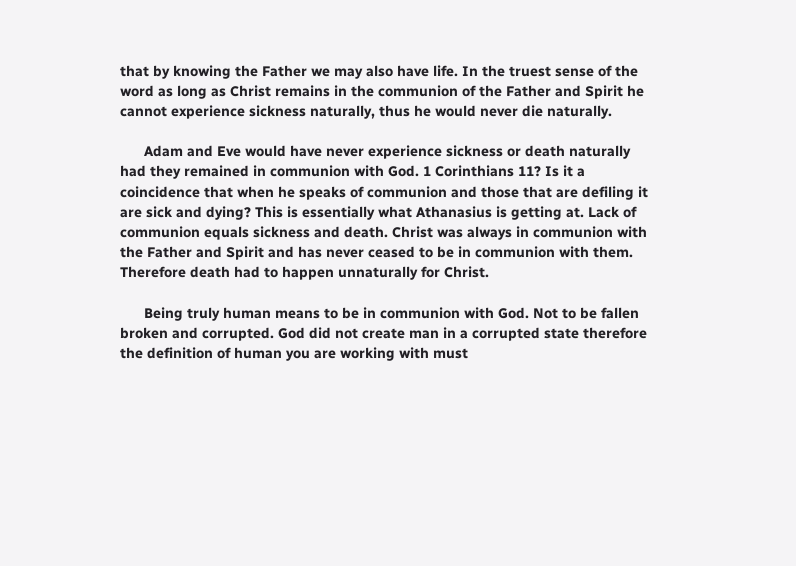that by knowing the Father we may also have life. In the truest sense of the word as long as Christ remains in the communion of the Father and Spirit he cannot experience sickness naturally, thus he would never die naturally.

      Adam and Eve would have never experience sickness or death naturally had they remained in communion with God. 1 Corinthians 11? Is it a coincidence that when he speaks of communion and those that are defiling it are sick and dying? This is essentially what Athanasius is getting at. Lack of communion equals sickness and death. Christ was always in communion with the Father and Spirit and has never ceased to be in communion with them. Therefore death had to happen unnaturally for Christ.

      Being truly human means to be in communion with God. Not to be fallen broken and corrupted. God did not create man in a corrupted state therefore the definition of human you are working with must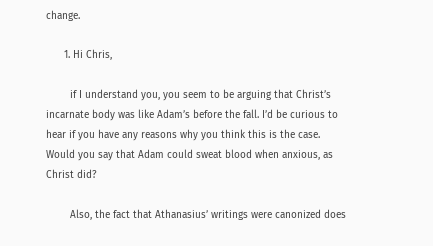change.

      1. Hi Chris,

        if I understand you, you seem to be arguing that Christ’s incarnate body was like Adam’s before the fall. I’d be curious to hear if you have any reasons why you think this is the case. Would you say that Adam could sweat blood when anxious, as Christ did?

        Also, the fact that Athanasius’ writings were canonized does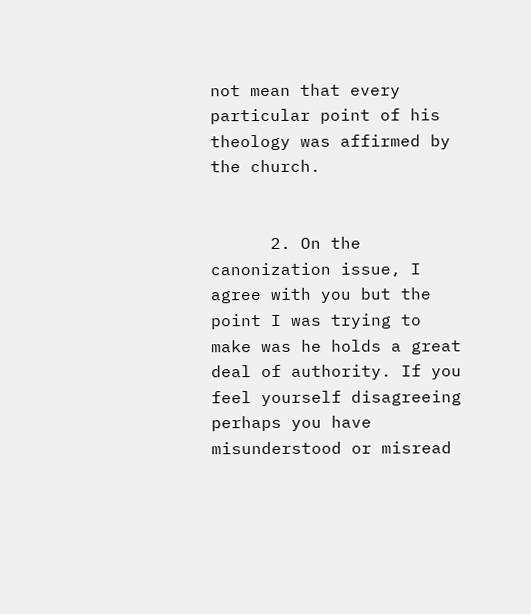not mean that every particular point of his theology was affirmed by the church.


      2. On the canonization issue, I agree with you but the point I was trying to make was he holds a great deal of authority. If you feel yourself disagreeing perhaps you have misunderstood or misread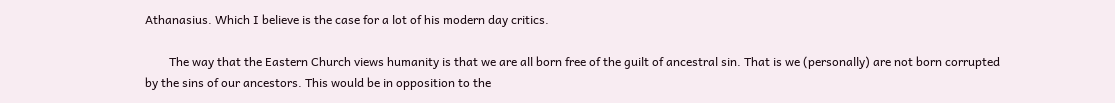Athanasius. Which I believe is the case for a lot of his modern day critics.

        The way that the Eastern Church views humanity is that we are all born free of the guilt of ancestral sin. That is we (personally) are not born corrupted by the sins of our ancestors. This would be in opposition to the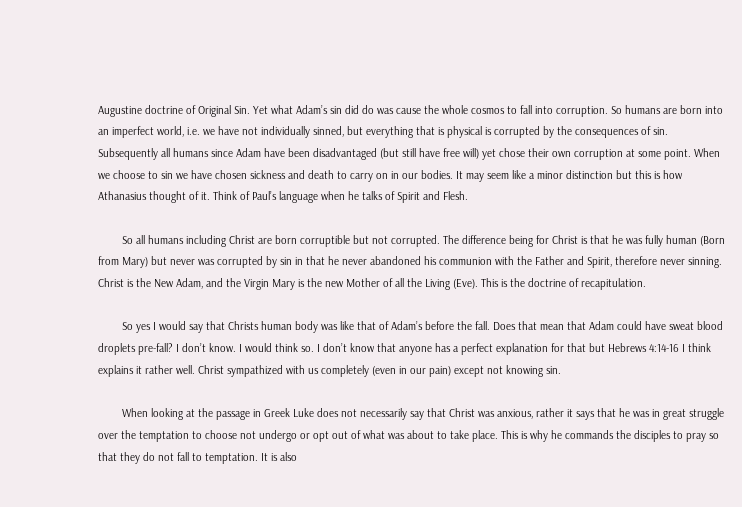Augustine doctrine of Original Sin. Yet what Adam’s sin did do was cause the whole cosmos to fall into corruption. So humans are born into an imperfect world, i.e. we have not individually sinned, but everything that is physical is corrupted by the consequences of sin. Subsequently all humans since Adam have been disadvantaged (but still have free will) yet chose their own corruption at some point. When we choose to sin we have chosen sickness and death to carry on in our bodies. It may seem like a minor distinction but this is how Athanasius thought of it. Think of Paul’s language when he talks of Spirit and Flesh.

        So all humans including Christ are born corruptible but not corrupted. The difference being for Christ is that he was fully human (Born from Mary) but never was corrupted by sin in that he never abandoned his communion with the Father and Spirit, therefore never sinning. Christ is the New Adam, and the Virgin Mary is the new Mother of all the Living (Eve). This is the doctrine of recapitulation.

        So yes I would say that Christs human body was like that of Adam’s before the fall. Does that mean that Adam could have sweat blood droplets pre-fall? I don’t know. I would think so. I don’t know that anyone has a perfect explanation for that but Hebrews 4:14-16 I think explains it rather well. Christ sympathized with us completely (even in our pain) except not knowing sin.

        When looking at the passage in Greek Luke does not necessarily say that Christ was anxious, rather it says that he was in great struggle over the temptation to choose not undergo or opt out of what was about to take place. This is why he commands the disciples to pray so that they do not fall to temptation. It is also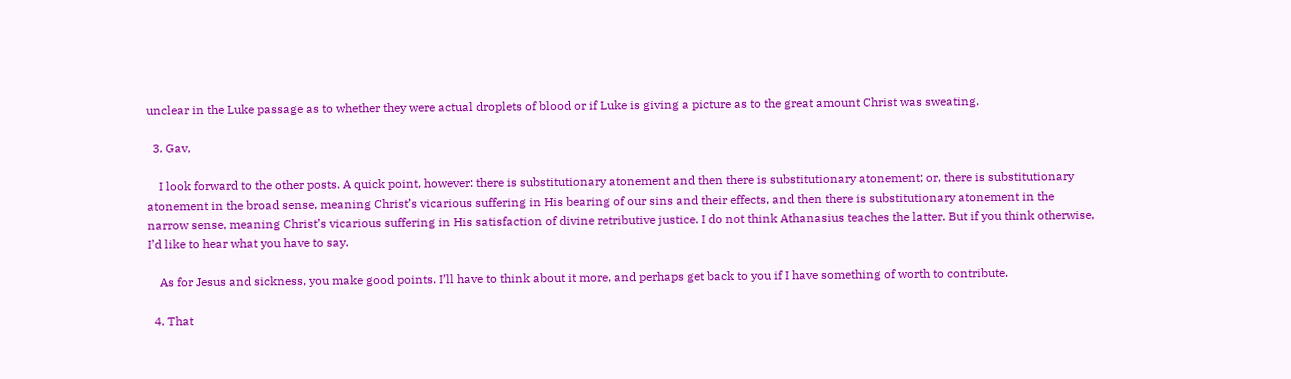unclear in the Luke passage as to whether they were actual droplets of blood or if Luke is giving a picture as to the great amount Christ was sweating.

  3. Gav,

    I look forward to the other posts. A quick point, however: there is substitutionary atonement and then there is substitutionary atonement; or, there is substitutionary atonement in the broad sense, meaning Christ’s vicarious suffering in His bearing of our sins and their effects, and then there is substitutionary atonement in the narrow sense, meaning Christ’s vicarious suffering in His satisfaction of divine retributive justice. I do not think Athanasius teaches the latter. But if you think otherwise, I’d like to hear what you have to say.

    As for Jesus and sickness, you make good points. I’ll have to think about it more, and perhaps get back to you if I have something of worth to contribute.

  4. That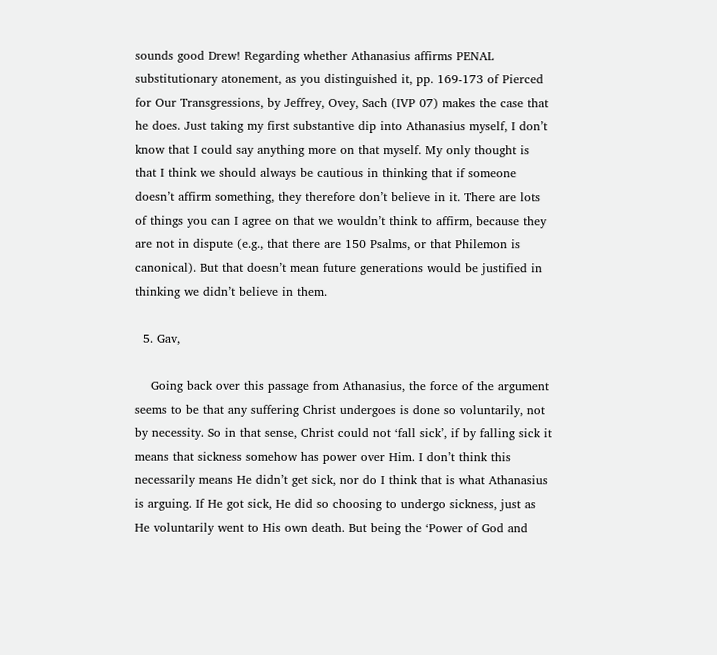sounds good Drew! Regarding whether Athanasius affirms PENAL substitutionary atonement, as you distinguished it, pp. 169-173 of Pierced for Our Transgressions, by Jeffrey, Ovey, Sach (IVP 07) makes the case that he does. Just taking my first substantive dip into Athanasius myself, I don’t know that I could say anything more on that myself. My only thought is that I think we should always be cautious in thinking that if someone doesn’t affirm something, they therefore don’t believe in it. There are lots of things you can I agree on that we wouldn’t think to affirm, because they are not in dispute (e.g., that there are 150 Psalms, or that Philemon is canonical). But that doesn’t mean future generations would be justified in thinking we didn’t believe in them.

  5. Gav,

    Going back over this passage from Athanasius, the force of the argument seems to be that any suffering Christ undergoes is done so voluntarily, not by necessity. So in that sense, Christ could not ‘fall sick’, if by falling sick it means that sickness somehow has power over Him. I don’t think this necessarily means He didn’t get sick, nor do I think that is what Athanasius is arguing. If He got sick, He did so choosing to undergo sickness, just as He voluntarily went to His own death. But being the ‘Power of God and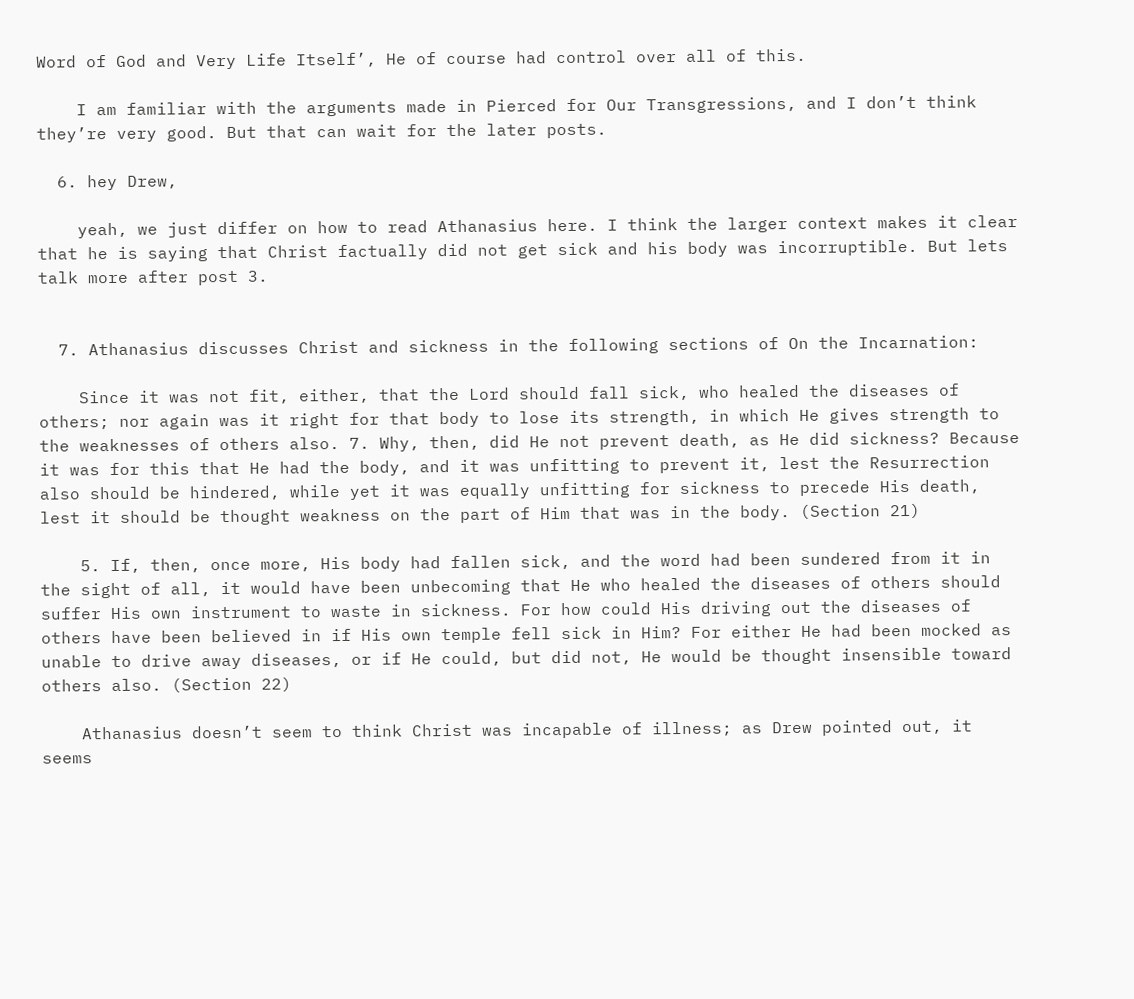Word of God and Very Life Itself’, He of course had control over all of this.

    I am familiar with the arguments made in Pierced for Our Transgressions, and I don’t think they’re very good. But that can wait for the later posts.

  6. hey Drew,

    yeah, we just differ on how to read Athanasius here. I think the larger context makes it clear that he is saying that Christ factually did not get sick and his body was incorruptible. But lets talk more after post 3.


  7. Athanasius discusses Christ and sickness in the following sections of On the Incarnation:

    Since it was not fit, either, that the Lord should fall sick, who healed the diseases of others; nor again was it right for that body to lose its strength, in which He gives strength to the weaknesses of others also. 7. Why, then, did He not prevent death, as He did sickness? Because it was for this that He had the body, and it was unfitting to prevent it, lest the Resurrection also should be hindered, while yet it was equally unfitting for sickness to precede His death, lest it should be thought weakness on the part of Him that was in the body. (Section 21)

    5. If, then, once more, His body had fallen sick, and the word had been sundered from it in the sight of all, it would have been unbecoming that He who healed the diseases of others should suffer His own instrument to waste in sickness. For how could His driving out the diseases of others have been believed in if His own temple fell sick in Him? For either He had been mocked as unable to drive away diseases, or if He could, but did not, He would be thought insensible toward others also. (Section 22)

    Athanasius doesn’t seem to think Christ was incapable of illness; as Drew pointed out, it seems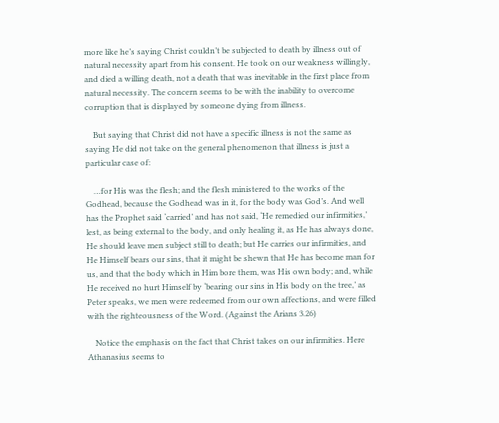more like he’s saying Christ couldn’t be subjected to death by illness out of natural necessity apart from his consent. He took on our weakness willingly, and died a willing death, not a death that was inevitable in the first place from natural necessity. The concern seems to be with the inability to overcome corruption that is displayed by someone dying from illness.

    But saying that Christ did not have a specific illness is not the same as saying He did not take on the general phenomenon that illness is just a particular case of:

    …for His was the flesh; and the flesh ministered to the works of the Godhead, because the Godhead was in it, for the body was God’s. And well has the Prophet said ‘carried’ and has not said, ‘He remedied our infirmities,’ lest, as being external to the body, and only healing it, as He has always done, He should leave men subject still to death; but He carries our infirmities, and He Himself bears our sins, that it might be shewn that He has become man for us, and that the body which in Him bore them, was His own body; and, while He received no hurt Himself by ‘bearing our sins in His body on the tree,’ as Peter speaks, we men were redeemed from our own affections, and were filled with the righteousness of the Word. (Against the Arians 3.26)

    Notice the emphasis on the fact that Christ takes on our infirmities. Here Athanasius seems to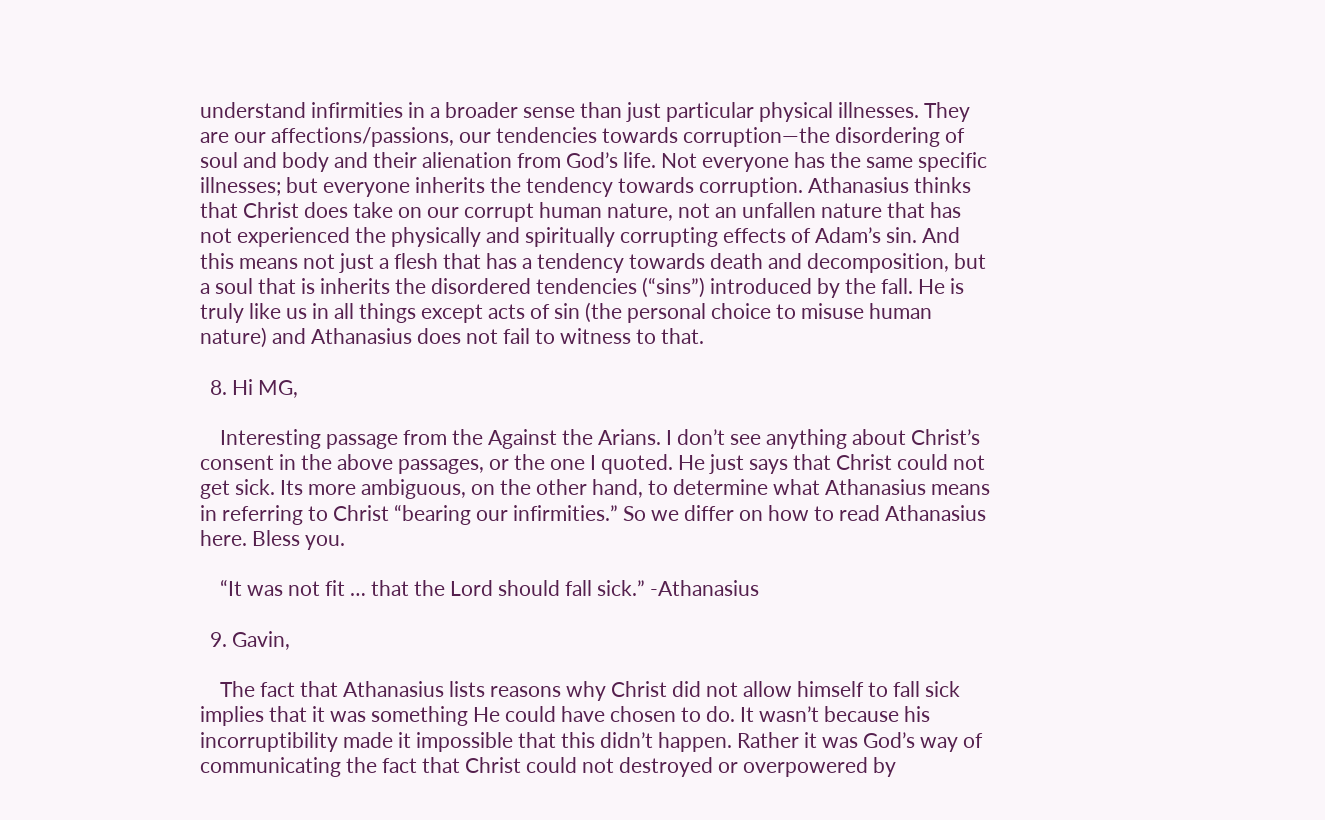understand infirmities in a broader sense than just particular physical illnesses. They are our affections/passions, our tendencies towards corruption—the disordering of soul and body and their alienation from God’s life. Not everyone has the same specific illnesses; but everyone inherits the tendency towards corruption. Athanasius thinks that Christ does take on our corrupt human nature, not an unfallen nature that has not experienced the physically and spiritually corrupting effects of Adam’s sin. And this means not just a flesh that has a tendency towards death and decomposition, but a soul that is inherits the disordered tendencies (“sins”) introduced by the fall. He is truly like us in all things except acts of sin (the personal choice to misuse human nature) and Athanasius does not fail to witness to that.

  8. Hi MG,

    Interesting passage from the Against the Arians. I don’t see anything about Christ’s consent in the above passages, or the one I quoted. He just says that Christ could not get sick. Its more ambiguous, on the other hand, to determine what Athanasius means in referring to Christ “bearing our infirmities.” So we differ on how to read Athanasius here. Bless you.

    “It was not fit … that the Lord should fall sick.” -Athanasius

  9. Gavin,

    The fact that Athanasius lists reasons why Christ did not allow himself to fall sick implies that it was something He could have chosen to do. It wasn’t because his incorruptibility made it impossible that this didn’t happen. Rather it was God’s way of communicating the fact that Christ could not destroyed or overpowered by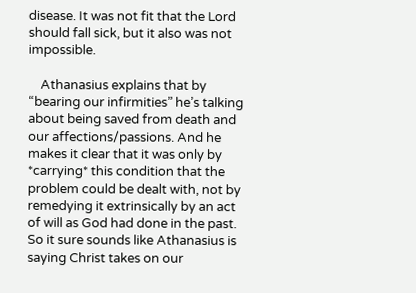disease. It was not fit that the Lord should fall sick, but it also was not impossible.

    Athanasius explains that by “bearing our infirmities” he’s talking about being saved from death and our affections/passions. And he makes it clear that it was only by *carrying* this condition that the problem could be dealt with, not by remedying it extrinsically by an act of will as God had done in the past. So it sure sounds like Athanasius is saying Christ takes on our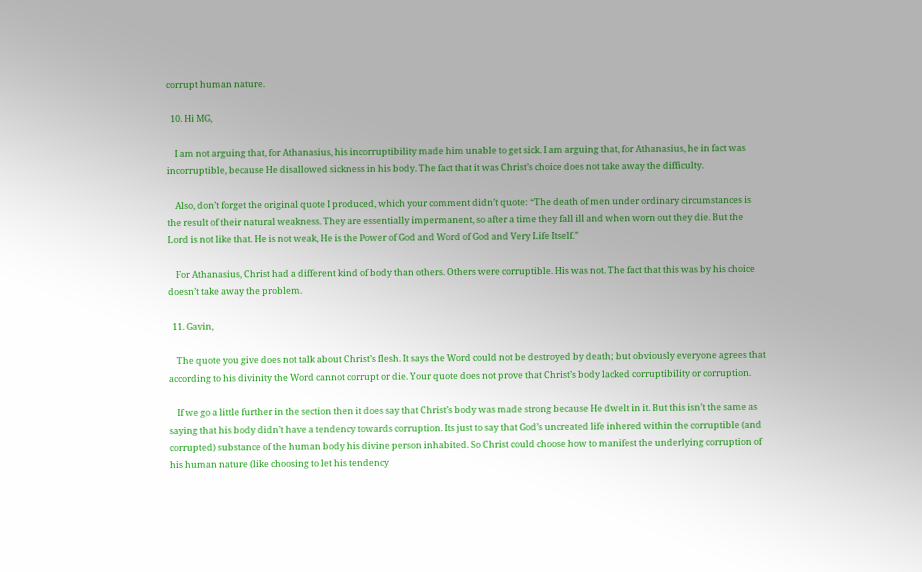corrupt human nature.

  10. Hi MG,

    I am not arguing that, for Athanasius, his incorruptibility made him unable to get sick. I am arguing that, for Athanasius, he in fact was incorruptible, because He disallowed sickness in his body. The fact that it was Christ’s choice does not take away the difficulty.

    Also, don’t forget the original quote I produced, which your comment didn’t quote: “The death of men under ordinary circumstances is the result of their natural weakness. They are essentially impermanent, so after a time they fall ill and when worn out they die. But the Lord is not like that. He is not weak, He is the Power of God and Word of God and Very Life Itself.”

    For Athanasius, Christ had a different kind of body than others. Others were corruptible. His was not. The fact that this was by his choice doesn’t take away the problem.

  11. Gavin,

    The quote you give does not talk about Christ’s flesh. It says the Word could not be destroyed by death; but obviously everyone agrees that according to his divinity the Word cannot corrupt or die. Your quote does not prove that Christ’s body lacked corruptibility or corruption.

    If we go a little further in the section then it does say that Christ’s body was made strong because He dwelt in it. But this isn’t the same as saying that his body didn’t have a tendency towards corruption. Its just to say that God’s uncreated life inhered within the corruptible (and corrupted) substance of the human body his divine person inhabited. So Christ could choose how to manifest the underlying corruption of his human nature (like choosing to let his tendency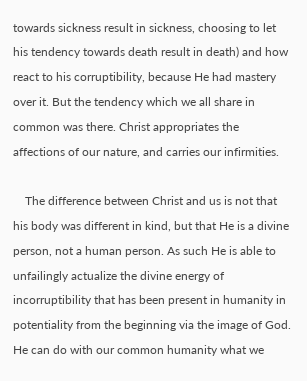towards sickness result in sickness, choosing to let his tendency towards death result in death) and how react to his corruptibility, because He had mastery over it. But the tendency which we all share in common was there. Christ appropriates the affections of our nature, and carries our infirmities.

    The difference between Christ and us is not that his body was different in kind, but that He is a divine person, not a human person. As such He is able to unfailingly actualize the divine energy of incorruptibility that has been present in humanity in potentiality from the beginning via the image of God. He can do with our common humanity what we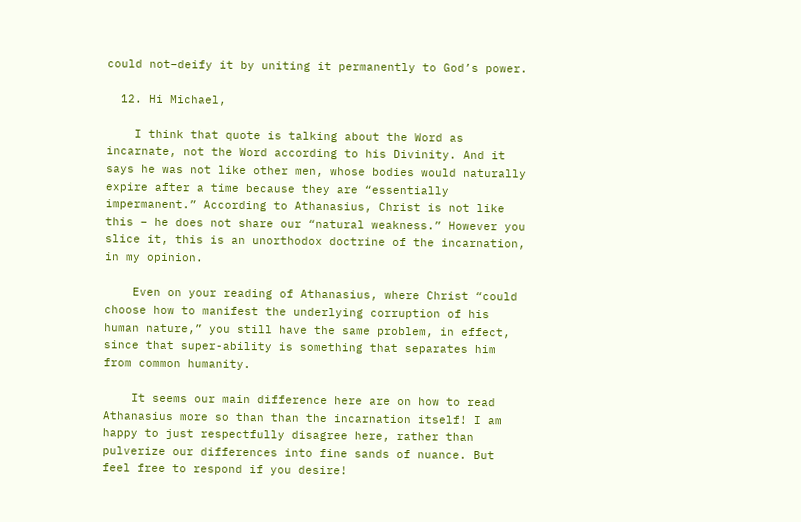could not–deify it by uniting it permanently to God’s power.

  12. Hi Michael,

    I think that quote is talking about the Word as incarnate, not the Word according to his Divinity. And it says he was not like other men, whose bodies would naturally expire after a time because they are “essentially impermanent.” According to Athanasius, Christ is not like this – he does not share our “natural weakness.” However you slice it, this is an unorthodox doctrine of the incarnation, in my opinion.

    Even on your reading of Athanasius, where Christ “could choose how to manifest the underlying corruption of his human nature,” you still have the same problem, in effect, since that super-ability is something that separates him from common humanity.

    It seems our main difference here are on how to read Athanasius more so than than the incarnation itself! I am happy to just respectfully disagree here, rather than pulverize our differences into fine sands of nuance. But feel free to respond if you desire!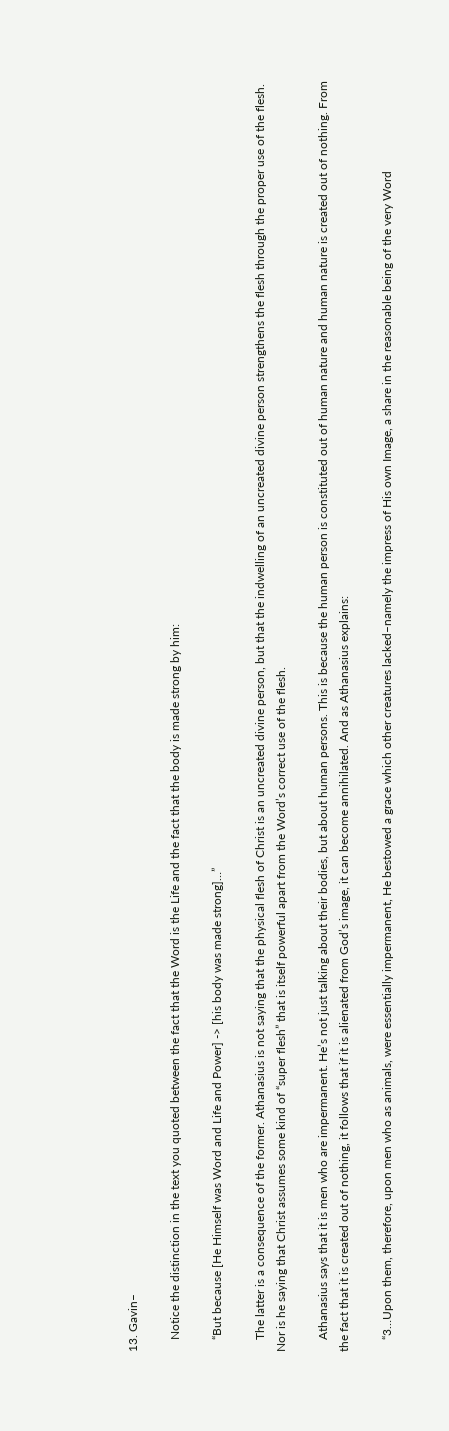13. Gavin–

    Notice the distinction in the text you quoted between the fact that the Word is the Life and the fact that the body is made strong by him:

    “But because [He Himself was Word and Life and Power] -> [his body was made strong]…”

    The latter is a consequence of the former. Athanasius is not saying that the physical flesh of Christ is an uncreated divine person, but that the indwelling of an uncreated divine person strengthens the flesh through the proper use of the flesh. Nor is he saying that Christ assumes some kind of “super flesh” that is itself powerful apart from the Word’s correct use of the flesh.

    Athanasius says that it is men who are impermanent. He’s not just talking about their bodies, but about human persons. This is because the human person is constituted out of human nature and human nature is created out of nothing. From the fact that it is created out of nothing, it follows that if it is alienated from God’s image, it can become annihilated. And as Athanasius explains:

    “3…Upon them, therefore, upon men who as animals, were essentially impermanent, He bestowed a grace which other creatures lacked–namely the impress of His own Image, a share in the reasonable being of the very Word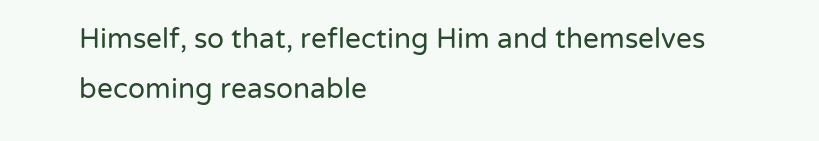Himself, so that, reflecting Him and themselves becoming reasonable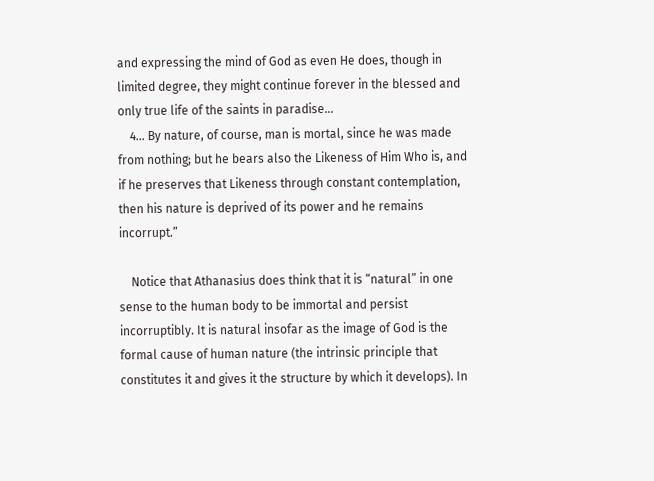and expressing the mind of God as even He does, though in limited degree, they might continue forever in the blessed and only true life of the saints in paradise…
    4… By nature, of course, man is mortal, since he was made from nothing; but he bears also the Likeness of Him Who is, and if he preserves that Likeness through constant contemplation, then his nature is deprived of its power and he remains incorrupt.”

    Notice that Athanasius does think that it is “natural” in one sense to the human body to be immortal and persist incorruptibly. It is natural insofar as the image of God is the formal cause of human nature (the intrinsic principle that constitutes it and gives it the structure by which it develops). In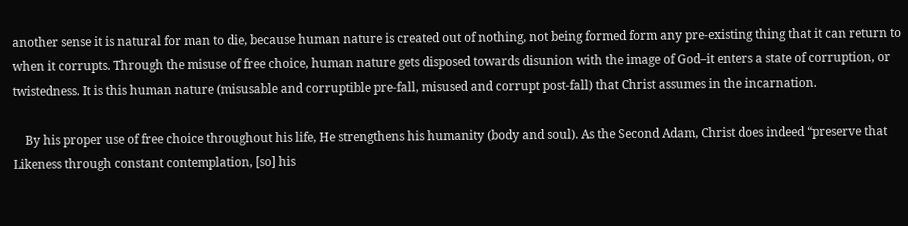another sense it is natural for man to die, because human nature is created out of nothing, not being formed form any pre-existing thing that it can return to when it corrupts. Through the misuse of free choice, human nature gets disposed towards disunion with the image of God–it enters a state of corruption, or twistedness. It is this human nature (misusable and corruptible pre-fall, misused and corrupt post-fall) that Christ assumes in the incarnation.

    By his proper use of free choice throughout his life, He strengthens his humanity (body and soul). As the Second Adam, Christ does indeed “preserve that Likeness through constant contemplation, [so] his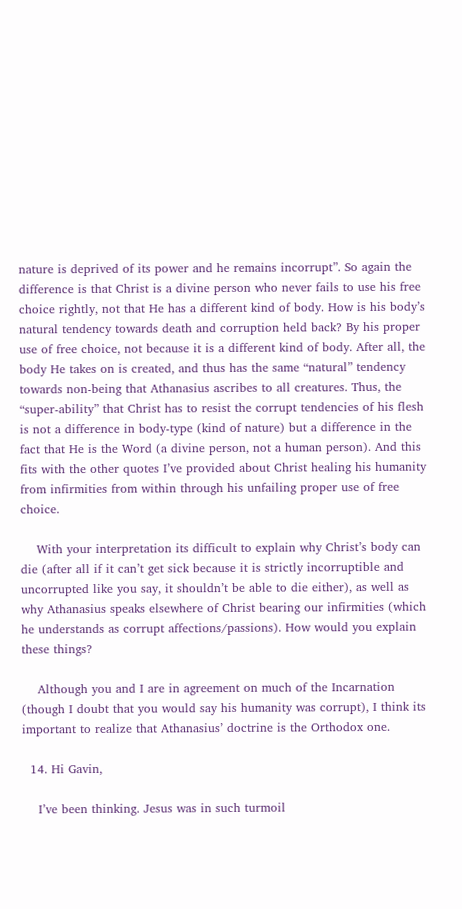nature is deprived of its power and he remains incorrupt”. So again the difference is that Christ is a divine person who never fails to use his free choice rightly, not that He has a different kind of body. How is his body’s natural tendency towards death and corruption held back? By his proper use of free choice, not because it is a different kind of body. After all, the body He takes on is created, and thus has the same “natural” tendency towards non-being that Athanasius ascribes to all creatures. Thus, the “super-ability” that Christ has to resist the corrupt tendencies of his flesh is not a difference in body-type (kind of nature) but a difference in the fact that He is the Word (a divine person, not a human person). And this fits with the other quotes I’ve provided about Christ healing his humanity from infirmities from within through his unfailing proper use of free choice.

    With your interpretation its difficult to explain why Christ’s body can die (after all if it can’t get sick because it is strictly incorruptible and uncorrupted like you say, it shouldn’t be able to die either), as well as why Athanasius speaks elsewhere of Christ bearing our infirmities (which he understands as corrupt affections/passions). How would you explain these things?

    Although you and I are in agreement on much of the Incarnation (though I doubt that you would say his humanity was corrupt), I think its important to realize that Athanasius’ doctrine is the Orthodox one.

  14. Hi Gavin,

    I’ve been thinking. Jesus was in such turmoil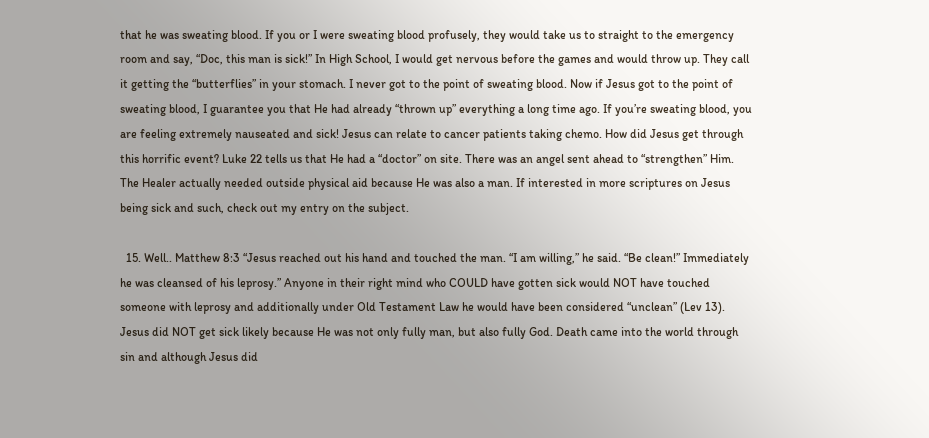that he was sweating blood. If you or I were sweating blood profusely, they would take us to straight to the emergency room and say, “Doc, this man is sick!” In High School, I would get nervous before the games and would throw up. They call it getting the “butterflies” in your stomach. I never got to the point of sweating blood. Now if Jesus got to the point of sweating blood, I guarantee you that He had already “thrown up” everything a long time ago. If you’re sweating blood, you are feeling extremely nauseated and sick! Jesus can relate to cancer patients taking chemo. How did Jesus get through this horrific event? Luke 22 tells us that He had a “doctor” on site. There was an angel sent ahead to “strengthen” Him. The Healer actually needed outside physical aid because He was also a man. If interested in more scriptures on Jesus being sick and such, check out my entry on the subject.

  15. Well.. Matthew 8:3 “Jesus reached out his hand and touched the man. “I am willing,” he said. “Be clean!” Immediately he was cleansed of his leprosy.” Anyone in their right mind who COULD have gotten sick would NOT have touched someone with leprosy and additionally under Old Testament Law he would have been considered “unclean” (Lev 13). Jesus did NOT get sick likely because He was not only fully man, but also fully God. Death came into the world through sin and although Jesus did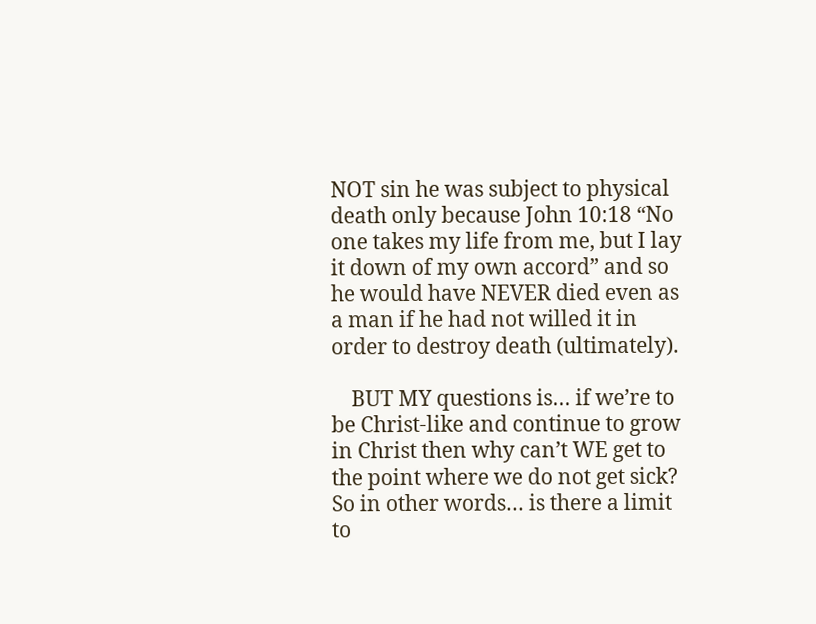NOT sin he was subject to physical death only because John 10:18 “No one takes my life from me, but I lay it down of my own accord” and so he would have NEVER died even as a man if he had not willed it in order to destroy death (ultimately).

    BUT MY questions is… if we’re to be Christ-like and continue to grow in Christ then why can’t WE get to the point where we do not get sick? So in other words… is there a limit to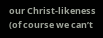our Christ-likeness (of course we can’t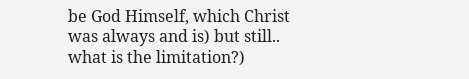be God Himself, which Christ was always and is) but still.. what is the limitation?)